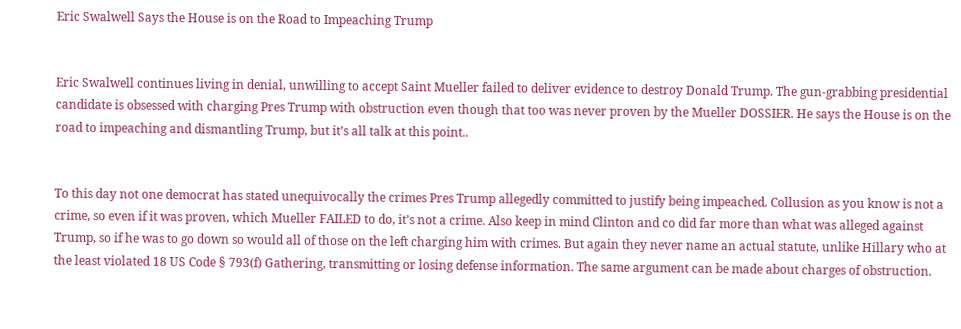Eric Swalwell Says the House is on the Road to Impeaching Trump


Eric Swalwell continues living in denial, unwilling to accept Saint Mueller failed to deliver evidence to destroy Donald Trump. The gun-grabbing presidential candidate is obsessed with charging Pres Trump with obstruction even though that too was never proven by the Mueller DOSSIER. He says the House is on the road to impeaching and dismantling Trump, but it’s all talk at this point..


To this day not one democrat has stated unequivocally the crimes Pres Trump allegedly committed to justify being impeached. Collusion as you know is not a crime, so even if it was proven, which Mueller FAILED to do, it’s not a crime. Also keep in mind Clinton and co did far more than what was alleged against Trump, so if he was to go down so would all of those on the left charging him with crimes. But again they never name an actual statute, unlike Hillary who at the least violated 18 US Code § 793(f) Gathering, transmitting or losing defense information. The same argument can be made about charges of obstruction.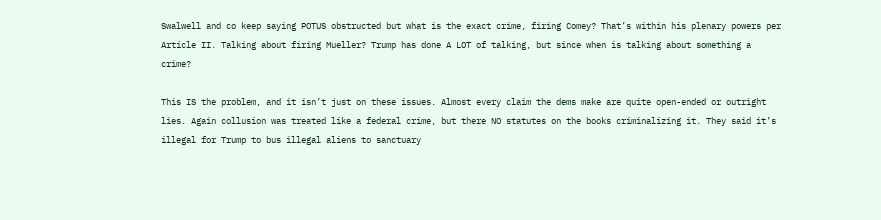Swalwell and co keep saying POTUS obstructed but what is the exact crime, firing Comey? That’s within his plenary powers per Article II. Talking about firing Mueller? Trump has done A LOT of talking, but since when is talking about something a crime?

This IS the problem, and it isn’t just on these issues. Almost every claim the dems make are quite open-ended or outright lies. Again collusion was treated like a federal crime, but there NO statutes on the books criminalizing it. They said it’s illegal for Trump to bus illegal aliens to sanctuary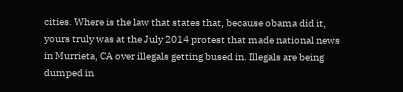cities. Where is the law that states that, because obama did it, yours truly was at the July 2014 protest that made national news in Murrieta, CA over illegals getting bused in. Illegals are being dumped in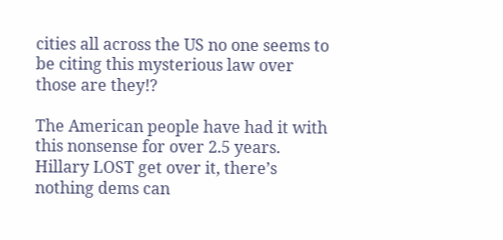cities all across the US no one seems to be citing this mysterious law over those are they!?

The American people have had it with this nonsense for over 2.5 years. Hillary LOST get over it, there’s nothing dems can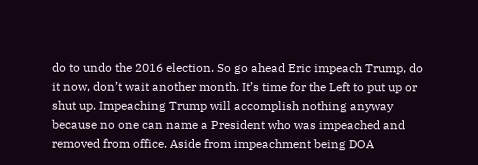do to undo the 2016 election. So go ahead Eric impeach Trump, do it now, don’t wait another month. It’s time for the Left to put up or shut up. Impeaching Trump will accomplish nothing anyway because no one can name a President who was impeached and removed from office. Aside from impeachment being DOA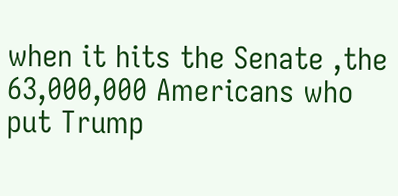when it hits the Senate ,the 63,000,000 Americans who put Trump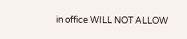in office WILL NOT ALLOW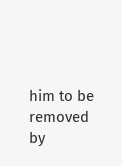him to be removed by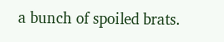a bunch of spoiled brats.